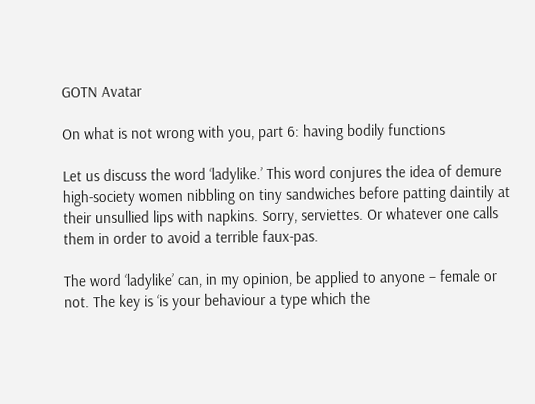GOTN Avatar

On what is not wrong with you, part 6: having bodily functions

Let us discuss the word ‘ladylike.’ This word conjures the idea of demure high-society women nibbling on tiny sandwiches before patting daintily at their unsullied lips with napkins. Sorry, serviettes. Or whatever one calls them in order to avoid a terrible faux-pas.

The word ‘ladylike’ can, in my opinion, be applied to anyone – female or not. The key is ‘is your behaviour a type which the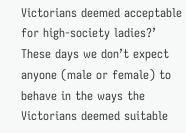Victorians deemed acceptable for high-society ladies?’ These days we don’t expect anyone (male or female) to behave in the ways the Victorians deemed suitable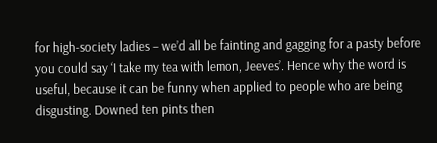for high-society ladies – we’d all be fainting and gagging for a pasty before you could say ‘I take my tea with lemon, Jeeves’. Hence why the word is useful, because it can be funny when applied to people who are being disgusting. Downed ten pints then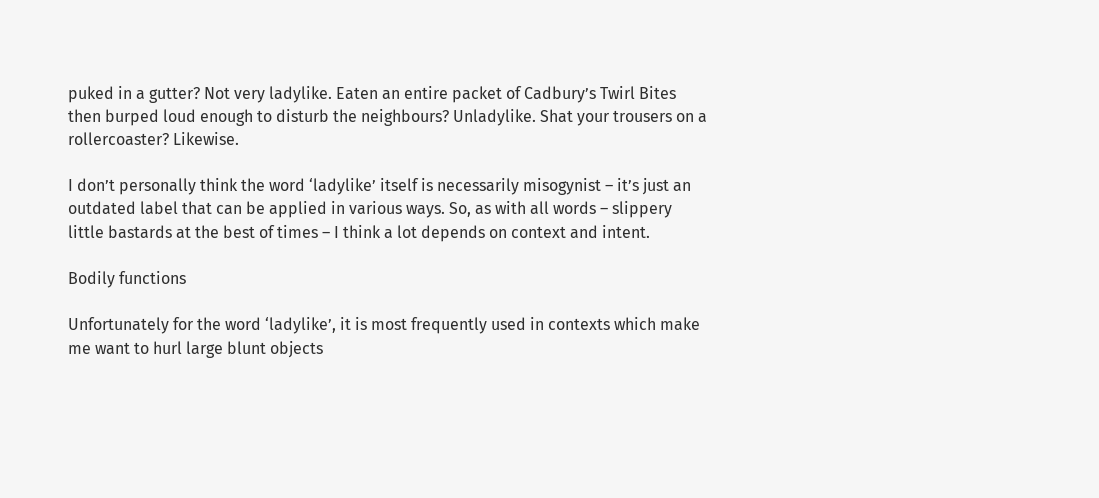puked in a gutter? Not very ladylike. Eaten an entire packet of Cadbury’s Twirl Bites then burped loud enough to disturb the neighbours? Unladylike. Shat your trousers on a rollercoaster? Likewise.

I don’t personally think the word ‘ladylike’ itself is necessarily misogynist – it’s just an outdated label that can be applied in various ways. So, as with all words – slippery little bastards at the best of times – I think a lot depends on context and intent.

Bodily functions

Unfortunately for the word ‘ladylike’, it is most frequently used in contexts which make me want to hurl large blunt objects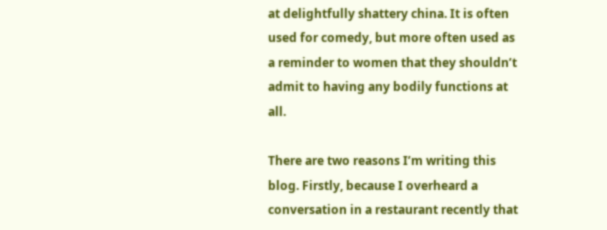at delightfully shattery china. It is often used for comedy, but more often used as a reminder to women that they shouldn’t admit to having any bodily functions at all.

There are two reasons I’m writing this blog. Firstly, because I overheard a conversation in a restaurant recently that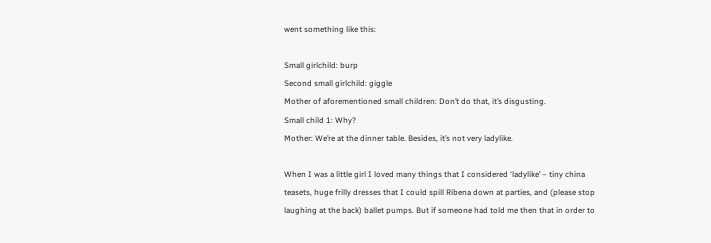went something like this:

Small girlchild: burp
Second small girlchild: giggle
Mother of aforementioned small children: Don’t do that, it’s disgusting.
Small child 1: Why?
Mother: We’re at the dinner table. Besides, it’s not very ladylike.

When I was a little girl I loved many things that I considered ‘ladylike’ – tiny china teasets, huge frilly dresses that I could spill Ribena down at parties, and (please stop laughing at the back) ballet pumps. But if someone had told me then that in order to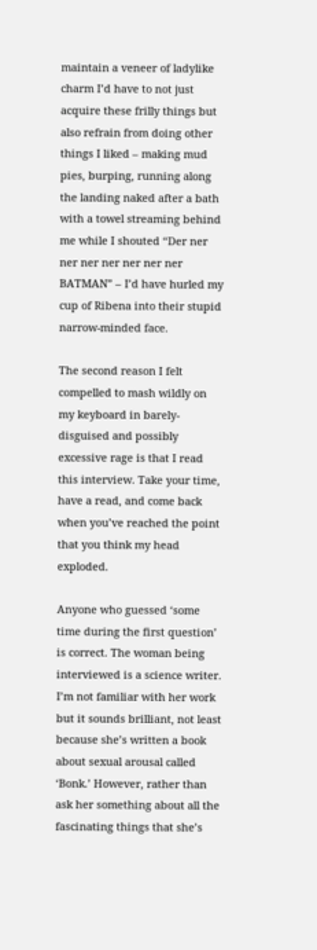maintain a veneer of ladylike charm I’d have to not just acquire these frilly things but also refrain from doing other things I liked – making mud pies, burping, running along the landing naked after a bath with a towel streaming behind me while I shouted “Der ner ner ner ner ner ner ner BATMAN” – I’d have hurled my cup of Ribena into their stupid narrow-minded face.

The second reason I felt compelled to mash wildly on my keyboard in barely-disguised and possibly excessive rage is that I read this interview. Take your time, have a read, and come back when you’ve reached the point that you think my head exploded.

Anyone who guessed ‘some time during the first question’ is correct. The woman being interviewed is a science writer. I’m not familiar with her work but it sounds brilliant, not least because she’s written a book about sexual arousal called ‘Bonk.’ However, rather than ask her something about all the fascinating things that she’s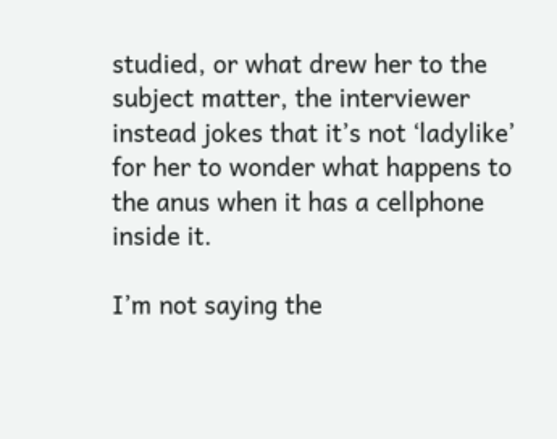studied, or what drew her to the subject matter, the interviewer instead jokes that it’s not ‘ladylike’ for her to wonder what happens to the anus when it has a cellphone inside it.

I’m not saying the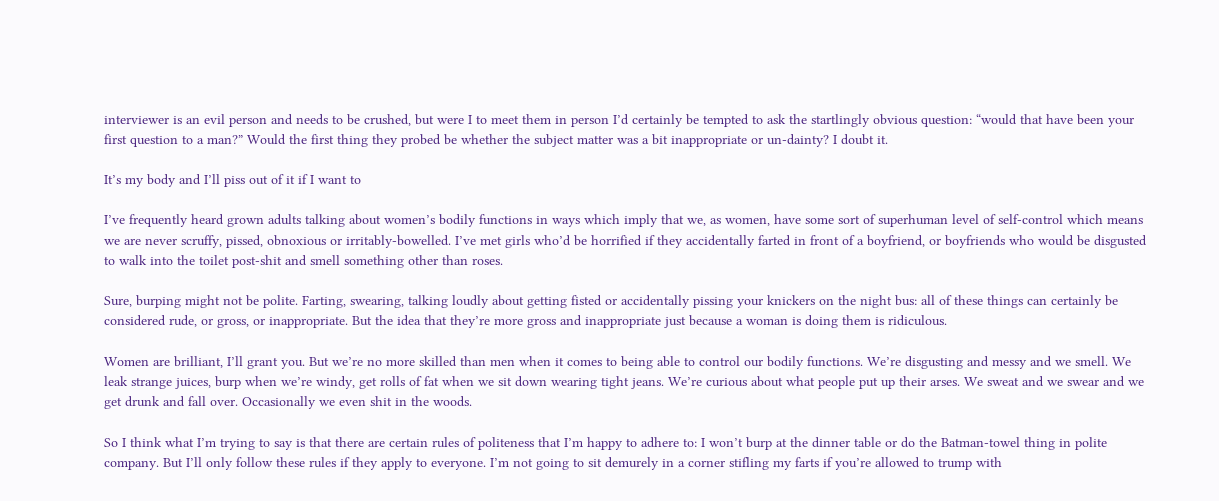interviewer is an evil person and needs to be crushed, but were I to meet them in person I’d certainly be tempted to ask the startlingly obvious question: “would that have been your first question to a man?” Would the first thing they probed be whether the subject matter was a bit inappropriate or un-dainty? I doubt it.

It’s my body and I’ll piss out of it if I want to

I’ve frequently heard grown adults talking about women’s bodily functions in ways which imply that we, as women, have some sort of superhuman level of self-control which means we are never scruffy, pissed, obnoxious or irritably-bowelled. I’ve met girls who’d be horrified if they accidentally farted in front of a boyfriend, or boyfriends who would be disgusted to walk into the toilet post-shit and smell something other than roses.

Sure, burping might not be polite. Farting, swearing, talking loudly about getting fisted or accidentally pissing your knickers on the night bus: all of these things can certainly be considered rude, or gross, or inappropriate. But the idea that they’re more gross and inappropriate just because a woman is doing them is ridiculous.

Women are brilliant, I’ll grant you. But we’re no more skilled than men when it comes to being able to control our bodily functions. We’re disgusting and messy and we smell. We leak strange juices, burp when we’re windy, get rolls of fat when we sit down wearing tight jeans. We’re curious about what people put up their arses. We sweat and we swear and we get drunk and fall over. Occasionally we even shit in the woods.

So I think what I’m trying to say is that there are certain rules of politeness that I’m happy to adhere to: I won’t burp at the dinner table or do the Batman-towel thing in polite company. But I’ll only follow these rules if they apply to everyone. I’m not going to sit demurely in a corner stifling my farts if you’re allowed to trump with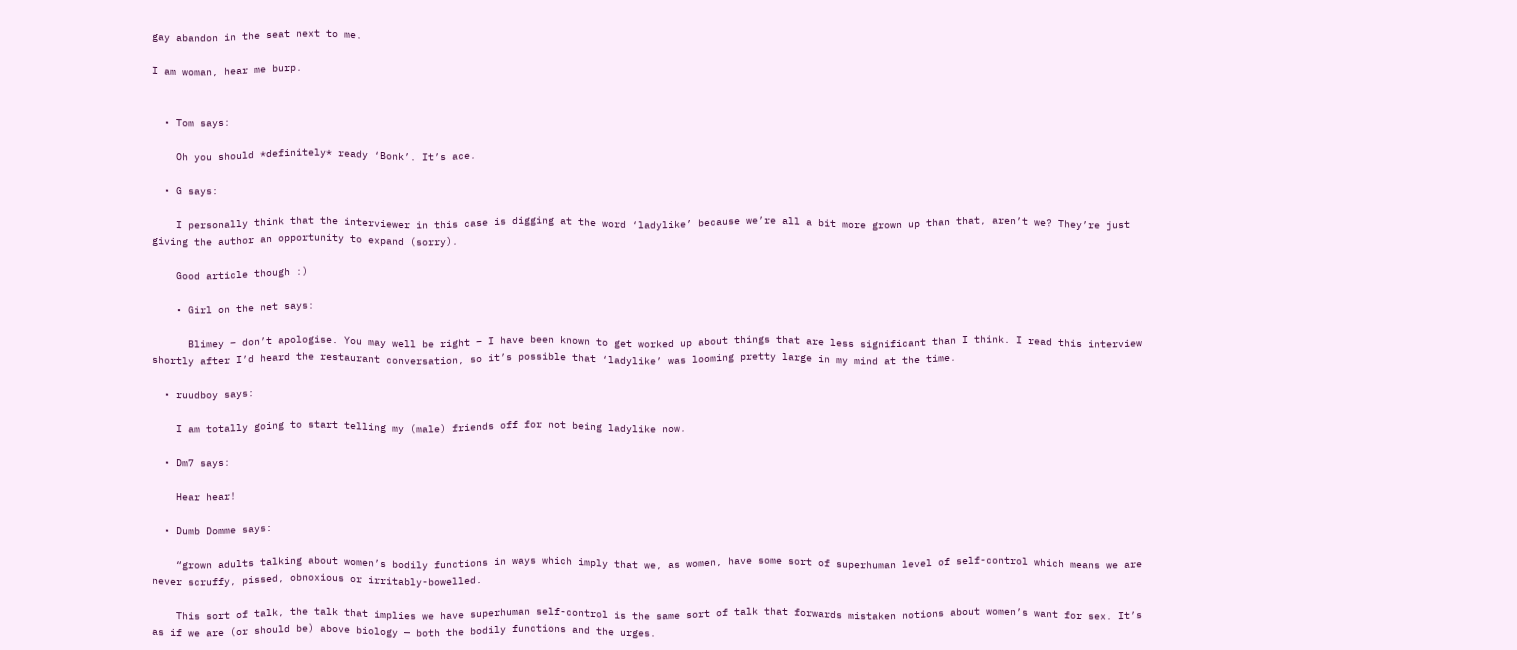gay abandon in the seat next to me.

I am woman, hear me burp.


  • Tom says:

    Oh you should *definitely* ready ‘Bonk’. It’s ace.

  • G says:

    I personally think that the interviewer in this case is digging at the word ‘ladylike’ because we’re all a bit more grown up than that, aren’t we? They’re just giving the author an opportunity to expand (sorry).

    Good article though :)

    • Girl on the net says:

      Blimey – don’t apologise. You may well be right – I have been known to get worked up about things that are less significant than I think. I read this interview shortly after I’d heard the restaurant conversation, so it’s possible that ‘ladylike’ was looming pretty large in my mind at the time.

  • ruudboy says:

    I am totally going to start telling my (male) friends off for not being ladylike now.

  • Dm7 says:

    Hear hear!

  • Dumb Domme says:

    “grown adults talking about women’s bodily functions in ways which imply that we, as women, have some sort of superhuman level of self-control which means we are never scruffy, pissed, obnoxious or irritably-bowelled.

    This sort of talk, the talk that implies we have superhuman self-control is the same sort of talk that forwards mistaken notions about women’s want for sex. It’s as if we are (or should be) above biology — both the bodily functions and the urges.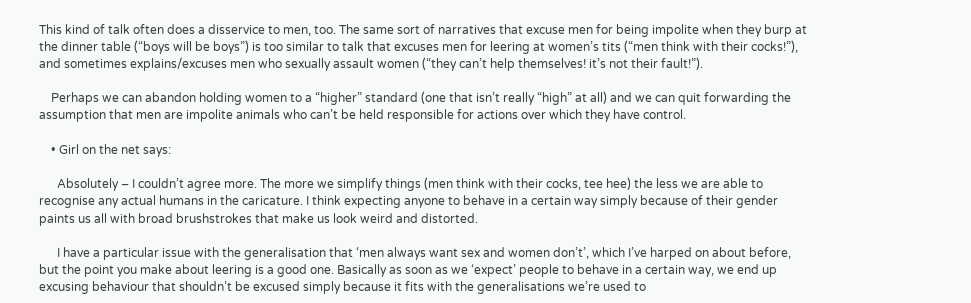This kind of talk often does a disservice to men, too. The same sort of narratives that excuse men for being impolite when they burp at the dinner table (“boys will be boys”) is too similar to talk that excuses men for leering at women’s tits (“men think with their cocks!”), and sometimes explains/excuses men who sexually assault women (“they can’t help themselves! it’s not their fault!”).

    Perhaps we can abandon holding women to a “higher” standard (one that isn’t really “high” at all) and we can quit forwarding the assumption that men are impolite animals who can’t be held responsible for actions over which they have control.

    • Girl on the net says:

      Absolutely – I couldn’t agree more. The more we simplify things (men think with their cocks, tee hee) the less we are able to recognise any actual humans in the caricature. I think expecting anyone to behave in a certain way simply because of their gender paints us all with broad brushstrokes that make us look weird and distorted.

      I have a particular issue with the generalisation that ‘men always want sex and women don’t’, which I’ve harped on about before, but the point you make about leering is a good one. Basically as soon as we ‘expect’ people to behave in a certain way, we end up excusing behaviour that shouldn’t be excused simply because it fits with the generalisations we’re used to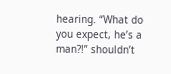hearing. “What do you expect, he’s a man?!” shouldn’t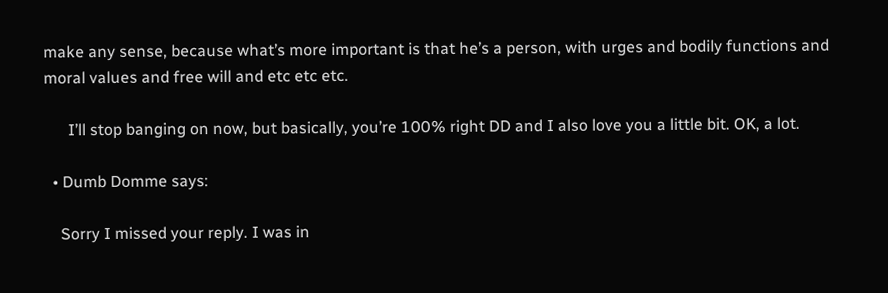make any sense, because what’s more important is that he’s a person, with urges and bodily functions and moral values and free will and etc etc etc.

      I’ll stop banging on now, but basically, you’re 100% right DD and I also love you a little bit. OK, a lot.

  • Dumb Domme says:

    Sorry I missed your reply. I was in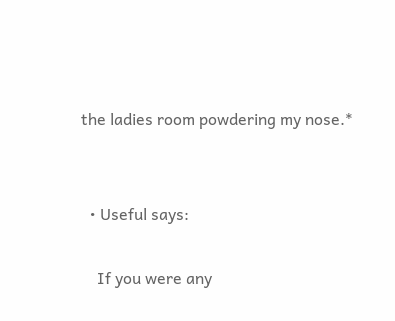the ladies room powdering my nose.*


  • Useful says:

    If you were any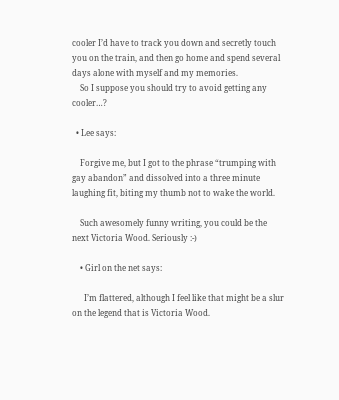cooler I’d have to track you down and secretly touch you on the train, and then go home and spend several days alone with myself and my memories.
    So I suppose you should try to avoid getting any cooler…?

  • Lee says:

    Forgive me, but I got to the phrase “trumping with gay abandon” and dissolved into a three minute laughing fit, biting my thumb not to wake the world.

    Such awesomely funny writing, you could be the next Victoria Wood. Seriously :-)

    • Girl on the net says:

      I’m flattered, although I feel like that might be a slur on the legend that is Victoria Wood.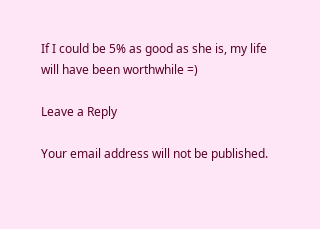If I could be 5% as good as she is, my life will have been worthwhile =)

Leave a Reply

Your email address will not be published.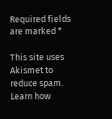Required fields are marked *

This site uses Akismet to reduce spam. Learn how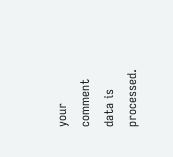your comment data is processed.